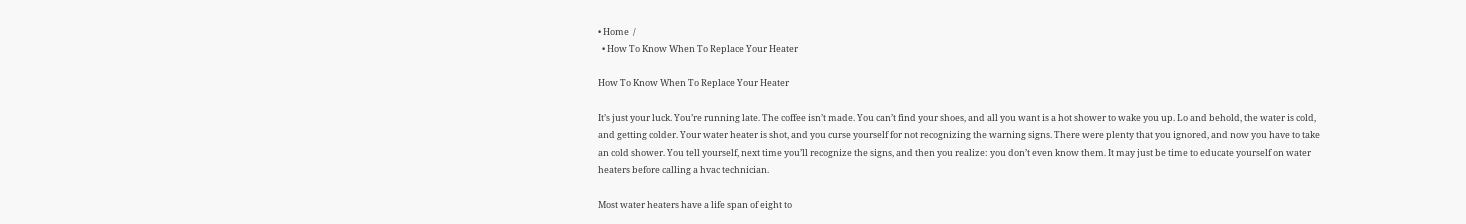• Home  /
  • How To Know When To Replace Your Heater

How To Know When To Replace Your Heater

It’s just your luck. You’re running late. The coffee isn’t made. You can’t find your shoes, and all you want is a hot shower to wake you up. Lo and behold, the water is cold, and getting colder. Your water heater is shot, and you curse yourself for not recognizing the warning signs. There were plenty that you ignored, and now you have to take an cold shower. You tell yourself, next time you’ll recognize the signs, and then you realize: you don’t even know them. It may just be time to educate yourself on water heaters before calling a hvac technician.

Most water heaters have a life span of eight to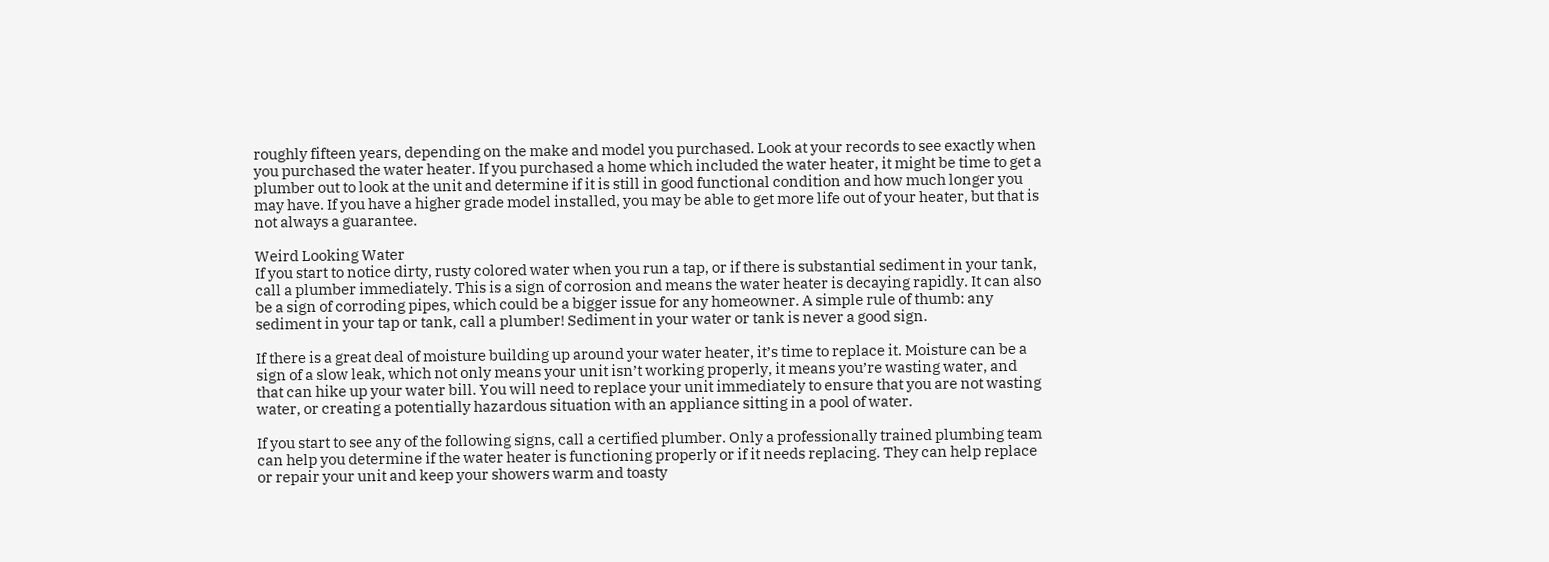roughly fifteen years, depending on the make and model you purchased. Look at your records to see exactly when you purchased the water heater. If you purchased a home which included the water heater, it might be time to get a plumber out to look at the unit and determine if it is still in good functional condition and how much longer you may have. If you have a higher grade model installed, you may be able to get more life out of your heater, but that is not always a guarantee.

Weird Looking Water
If you start to notice dirty, rusty colored water when you run a tap, or if there is substantial sediment in your tank, call a plumber immediately. This is a sign of corrosion and means the water heater is decaying rapidly. It can also be a sign of corroding pipes, which could be a bigger issue for any homeowner. A simple rule of thumb: any sediment in your tap or tank, call a plumber! Sediment in your water or tank is never a good sign.

If there is a great deal of moisture building up around your water heater, it’s time to replace it. Moisture can be a sign of a slow leak, which not only means your unit isn’t working properly, it means you’re wasting water, and that can hike up your water bill. You will need to replace your unit immediately to ensure that you are not wasting water, or creating a potentially hazardous situation with an appliance sitting in a pool of water.

If you start to see any of the following signs, call a certified plumber. Only a professionally trained plumbing team can help you determine if the water heater is functioning properly or if it needs replacing. They can help replace or repair your unit and keep your showers warm and toasty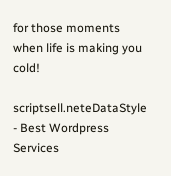for those moments when life is making you cold!

scriptsell.neteDataStyle - Best Wordpress Services